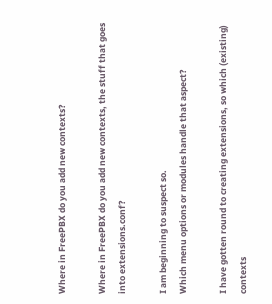Where in FreePBX do you add new contexts?

Where in FreePBX do you add new contexts, the stuff that goes into extensions.conf?

I am beginning to suspect so.
Which menu options or modules handle that aspect?

I have gotten round to creating extensions, so which (existing) contexts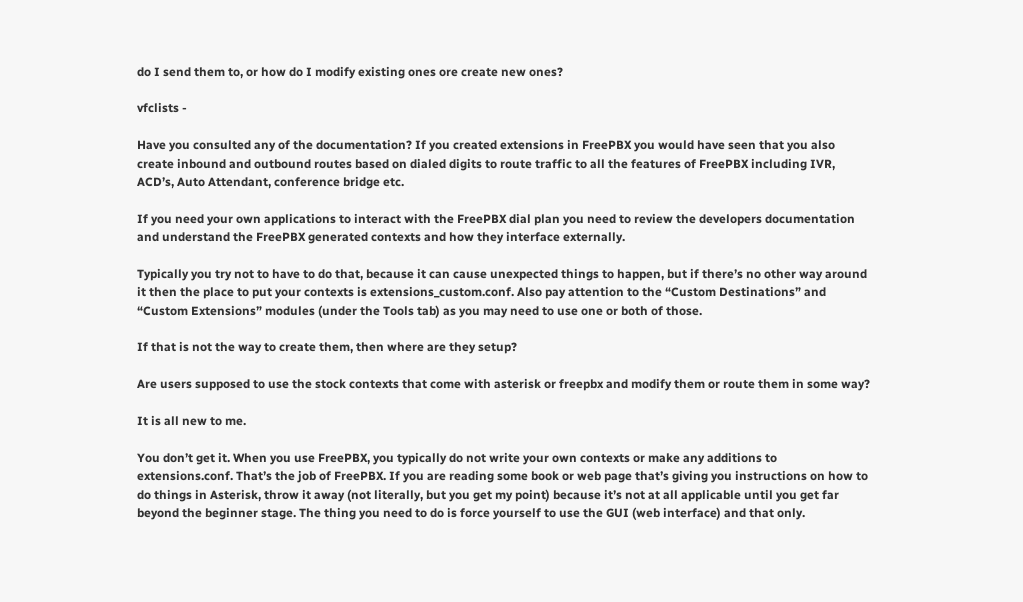do I send them to, or how do I modify existing ones ore create new ones?

vfclists -

Have you consulted any of the documentation? If you created extensions in FreePBX you would have seen that you also create inbound and outbound routes based on dialed digits to route traffic to all the features of FreePBX including IVR, ACD’s, Auto Attendant, conference bridge etc.

If you need your own applications to interact with the FreePBX dial plan you need to review the developers documentation and understand the FreePBX generated contexts and how they interface externally.

Typically you try not to have to do that, because it can cause unexpected things to happen, but if there’s no other way around it then the place to put your contexts is extensions_custom.conf. Also pay attention to the “Custom Destinations” and “Custom Extensions” modules (under the Tools tab) as you may need to use one or both of those.

If that is not the way to create them, then where are they setup?

Are users supposed to use the stock contexts that come with asterisk or freepbx and modify them or route them in some way?

It is all new to me.

You don’t get it. When you use FreePBX, you typically do not write your own contexts or make any additions to extensions.conf. That’s the job of FreePBX. If you are reading some book or web page that’s giving you instructions on how to do things in Asterisk, throw it away (not literally, but you get my point) because it’s not at all applicable until you get far beyond the beginner stage. The thing you need to do is force yourself to use the GUI (web interface) and that only.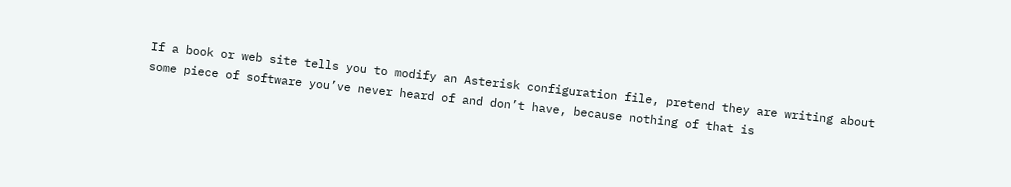If a book or web site tells you to modify an Asterisk configuration file, pretend they are writing about some piece of software you’ve never heard of and don’t have, because nothing of that is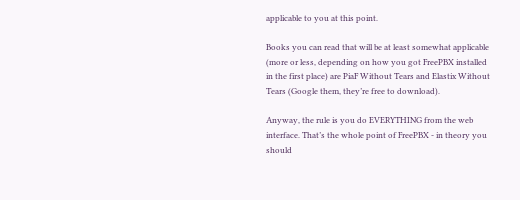applicable to you at this point.

Books you can read that will be at least somewhat applicable (more or less, depending on how you got FreePBX installed in the first place) are PiaF Without Tears and Elastix Without Tears (Google them, they’re free to download).

Anyway, the rule is you do EVERYTHING from the web interface. That’s the whole point of FreePBX - in theory you should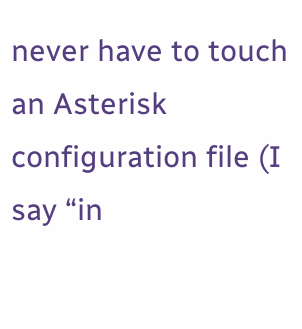never have to touch an Asterisk configuration file (I say “in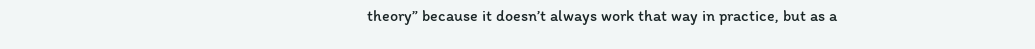theory” because it doesn’t always work that way in practice, but as a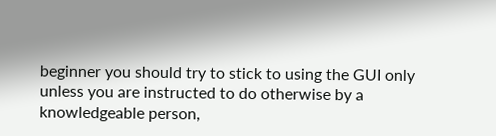beginner you should try to stick to using the GUI only unless you are instructed to do otherwise by a knowledgeable person,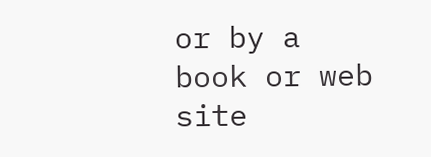or by a book or web site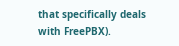that specifically deals with FreePBX).